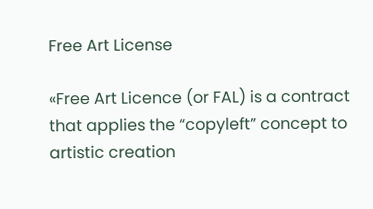Free Art License

«Free Art Licence (or FAL) is a contract that applies the “copyleft” concept to artistic creation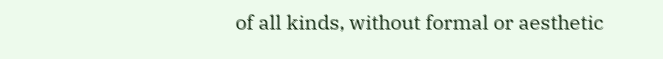of all kinds, without formal or aesthetic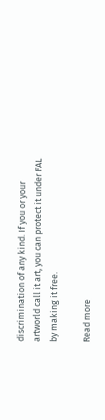discrimination of any kind. If you or your artworld call it art, you can protect it under FAL by making it free.

Read more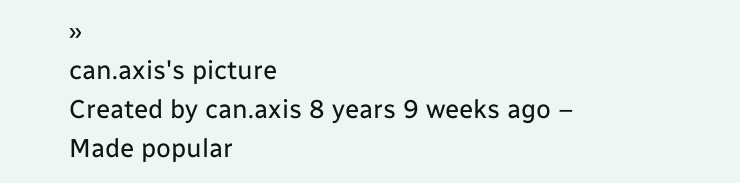»
can.axis's picture
Created by can.axis 8 years 9 weeks ago – Made popular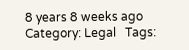8 years 8 weeks ago
Category: Legal   Tags: